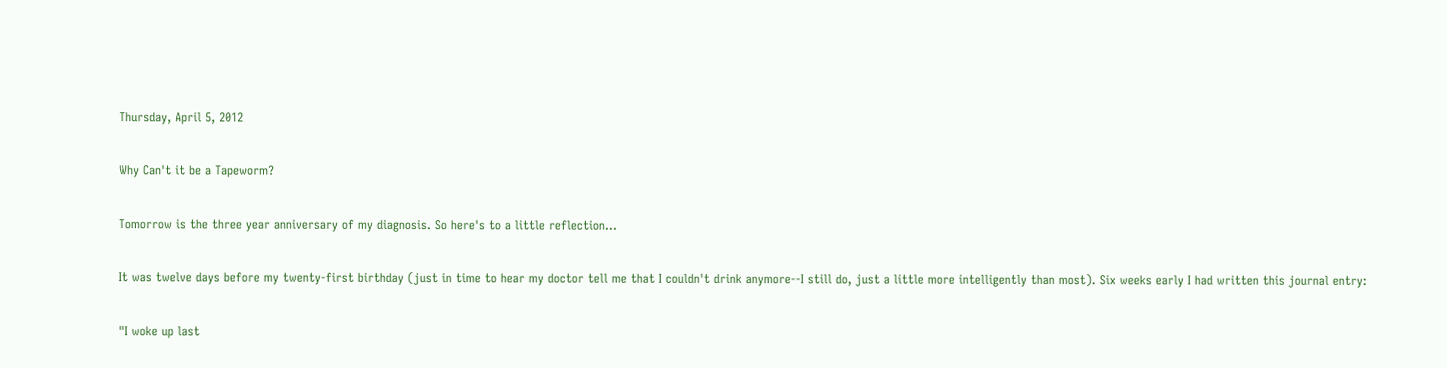Thursday, April 5, 2012

Why Can't it be a Tapeworm?

Tomorrow is the three year anniversary of my diagnosis. So here's to a little reflection...

It was twelve days before my twenty-first birthday (just in time to hear my doctor tell me that I couldn't drink anymore--I still do, just a little more intelligently than most). Six weeks early I had written this journal entry:

"I woke up last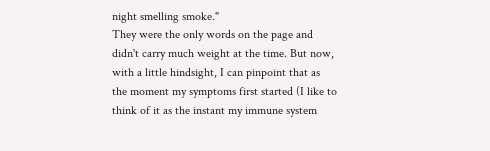night smelling smoke."
They were the only words on the page and didn't carry much weight at the time. But now, with a little hindsight, I can pinpoint that as the moment my symptoms first started (I like to think of it as the instant my immune system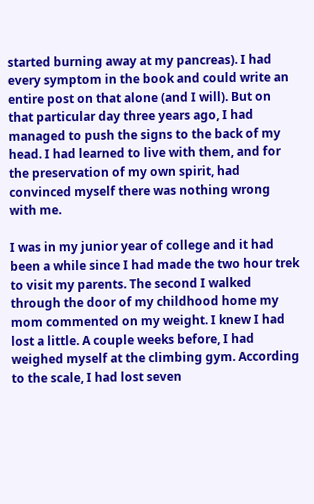started burning away at my pancreas). I had every symptom in the book and could write an entire post on that alone (and I will). But on that particular day three years ago, I had managed to push the signs to the back of my head. I had learned to live with them, and for the preservation of my own spirit, had convinced myself there was nothing wrong with me.

I was in my junior year of college and it had been a while since I had made the two hour trek to visit my parents. The second I walked through the door of my childhood home my mom commented on my weight. I knew I had lost a little. A couple weeks before, I had weighed myself at the climbing gym. According to the scale, I had lost seven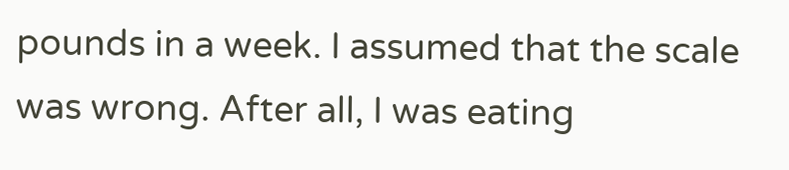pounds in a week. I assumed that the scale was wrong. After all, I was eating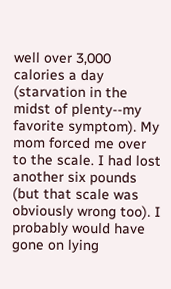well over 3,000 calories a day (starvation in the midst of plenty--my favorite symptom). My mom forced me over to the scale. I had lost another six pounds (but that scale was obviously wrong too). I probably would have gone on lying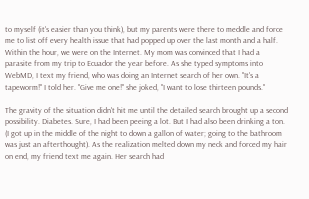to myself (it's easier than you think), but my parents were there to meddle and force me to list off every health issue that had popped up over the last month and a half. Within the hour, we were on the Internet. My mom was convinced that I had a parasite from my trip to Ecuador the year before. As she typed symptoms into WebMD, I text my friend, who was doing an Internet search of her own. "It's a tapeworm!" I told her. "Give me one!" she joked, "I want to lose thirteen pounds."

The gravity of the situation didn't hit me until the detailed search brought up a second possibility. Diabetes. Sure, I had been peeing a lot. But I had also been drinking a ton. (I got up in the middle of the night to down a gallon of water; going to the bathroom was just an afterthought). As the realization melted down my neck and forced my hair on end, my friend text me again. Her search had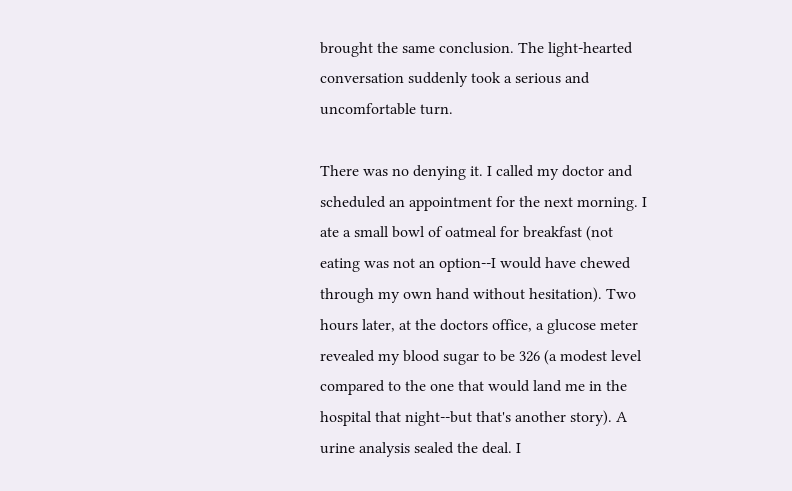brought the same conclusion. The light-hearted conversation suddenly took a serious and uncomfortable turn.

There was no denying it. I called my doctor and scheduled an appointment for the next morning. I ate a small bowl of oatmeal for breakfast (not eating was not an option--I would have chewed through my own hand without hesitation). Two hours later, at the doctors office, a glucose meter revealed my blood sugar to be 326 (a modest level compared to the one that would land me in the hospital that night--but that's another story). A urine analysis sealed the deal. I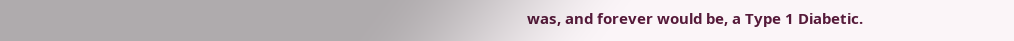was, and forever would be, a Type 1 Diabetic.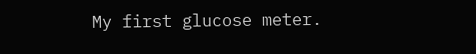My first glucose meter.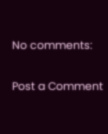No comments:

Post a Comment